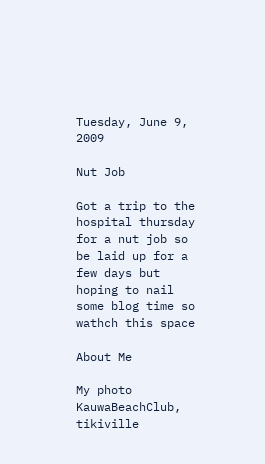Tuesday, June 9, 2009

Nut Job

Got a trip to the hospital thursday for a nut job so be laid up for a few days but hoping to nail some blog time so wathch this space

About Me

My photo
KauwaBeachClub, tikiville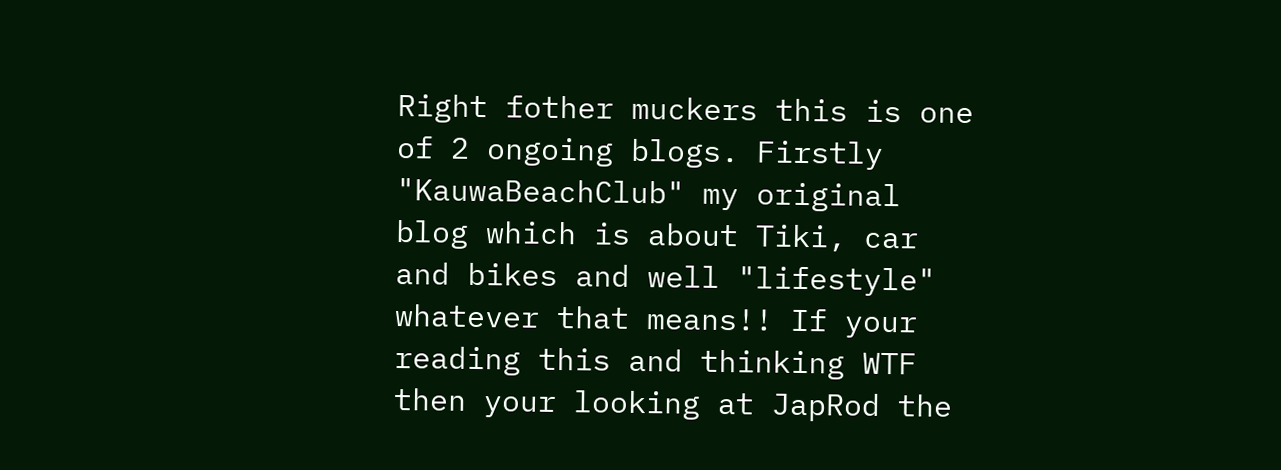Right fother muckers this is one of 2 ongoing blogs. Firstly "KauwaBeachClub" my original blog which is about Tiki, car and bikes and well "lifestyle" whatever that means!! If your reading this and thinking WTF then your looking at JapRod the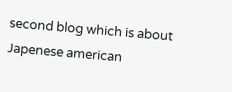second blog which is about Japenese american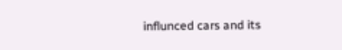influnced cars and its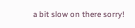a bit slow on there sorry!